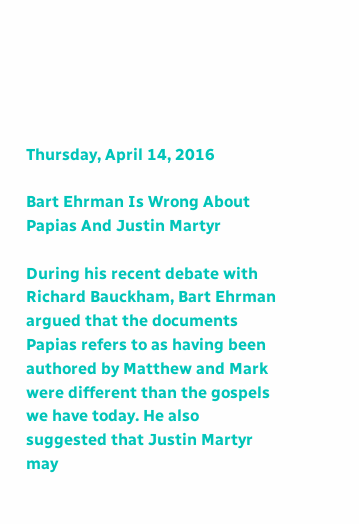Thursday, April 14, 2016

Bart Ehrman Is Wrong About Papias And Justin Martyr

During his recent debate with Richard Bauckham, Bart Ehrman argued that the documents Papias refers to as having been authored by Matthew and Mark were different than the gospels we have today. He also suggested that Justin Martyr may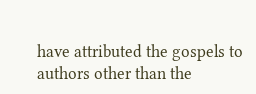have attributed the gospels to authors other than the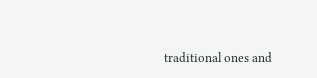traditional ones and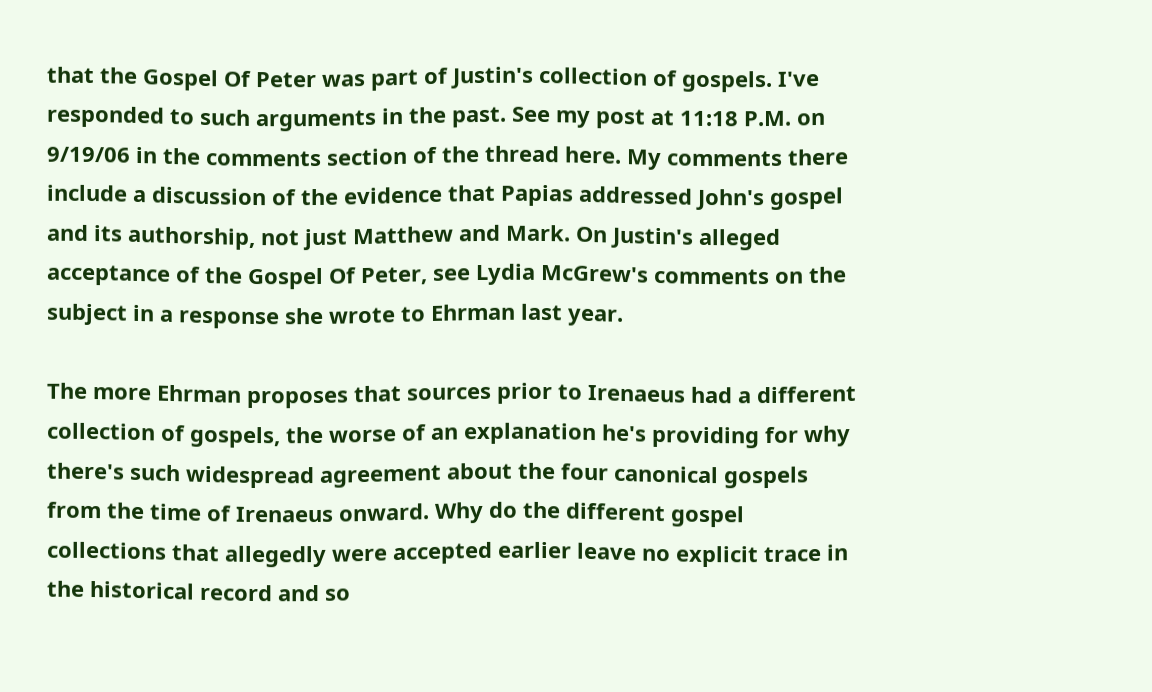that the Gospel Of Peter was part of Justin's collection of gospels. I've responded to such arguments in the past. See my post at 11:18 P.M. on 9/19/06 in the comments section of the thread here. My comments there include a discussion of the evidence that Papias addressed John's gospel and its authorship, not just Matthew and Mark. On Justin's alleged acceptance of the Gospel Of Peter, see Lydia McGrew's comments on the subject in a response she wrote to Ehrman last year.

The more Ehrman proposes that sources prior to Irenaeus had a different collection of gospels, the worse of an explanation he's providing for why there's such widespread agreement about the four canonical gospels from the time of Irenaeus onward. Why do the different gospel collections that allegedly were accepted earlier leave no explicit trace in the historical record and so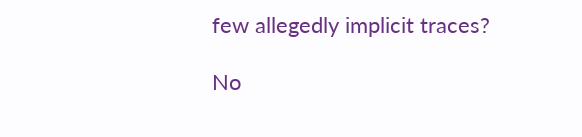few allegedly implicit traces?

No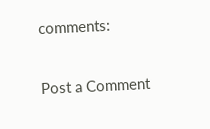comments:

Post a Comment